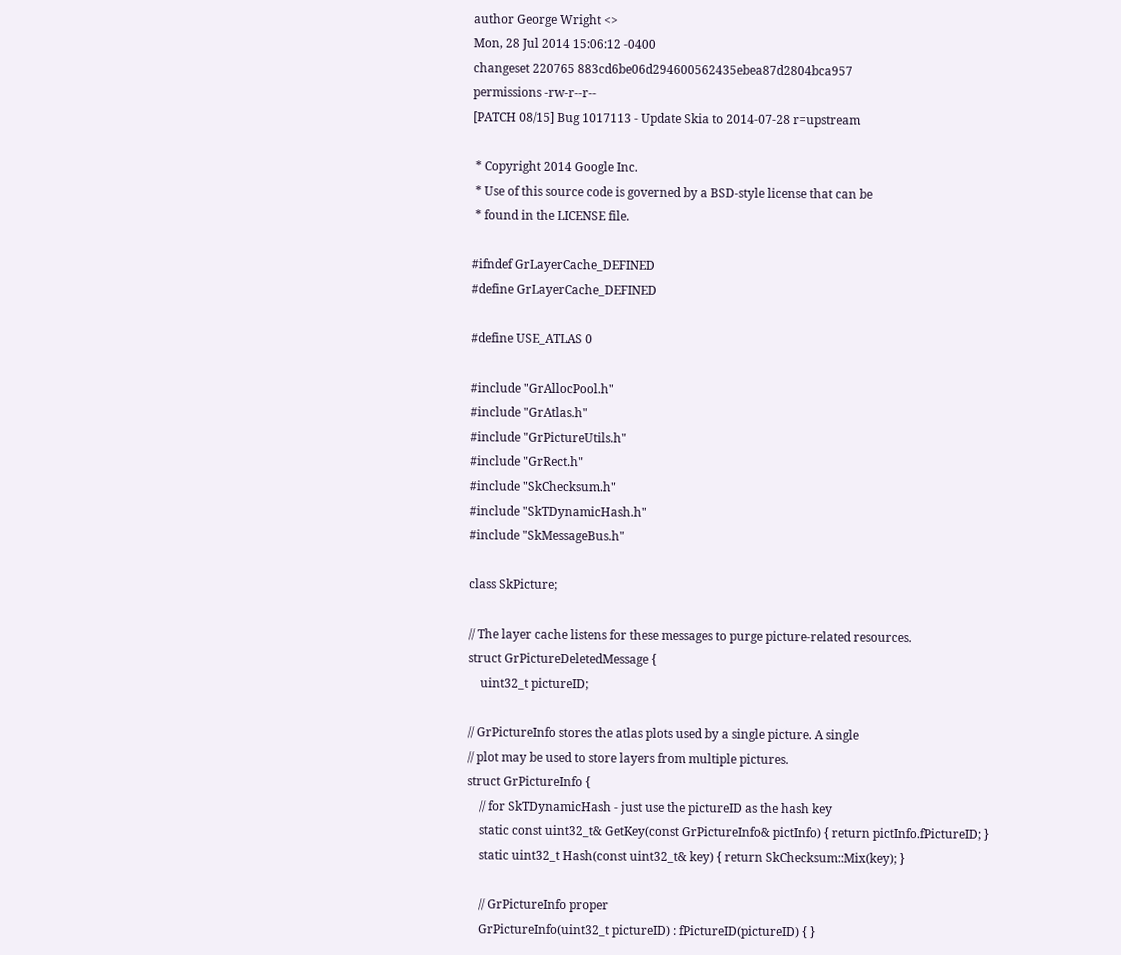author George Wright <>
Mon, 28 Jul 2014 15:06:12 -0400
changeset 220765 883cd6be06d294600562435ebea87d2804bca957
permissions -rw-r--r--
[PATCH 08/15] Bug 1017113 - Update Skia to 2014-07-28 r=upstream

 * Copyright 2014 Google Inc.
 * Use of this source code is governed by a BSD-style license that can be
 * found in the LICENSE file.

#ifndef GrLayerCache_DEFINED
#define GrLayerCache_DEFINED

#define USE_ATLAS 0

#include "GrAllocPool.h"
#include "GrAtlas.h"
#include "GrPictureUtils.h"
#include "GrRect.h"
#include "SkChecksum.h"
#include "SkTDynamicHash.h"
#include "SkMessageBus.h"

class SkPicture;

// The layer cache listens for these messages to purge picture-related resources.
struct GrPictureDeletedMessage {
    uint32_t pictureID;

// GrPictureInfo stores the atlas plots used by a single picture. A single
// plot may be used to store layers from multiple pictures.
struct GrPictureInfo {
    // for SkTDynamicHash - just use the pictureID as the hash key
    static const uint32_t& GetKey(const GrPictureInfo& pictInfo) { return pictInfo.fPictureID; }
    static uint32_t Hash(const uint32_t& key) { return SkChecksum::Mix(key); }

    // GrPictureInfo proper
    GrPictureInfo(uint32_t pictureID) : fPictureID(pictureID) { }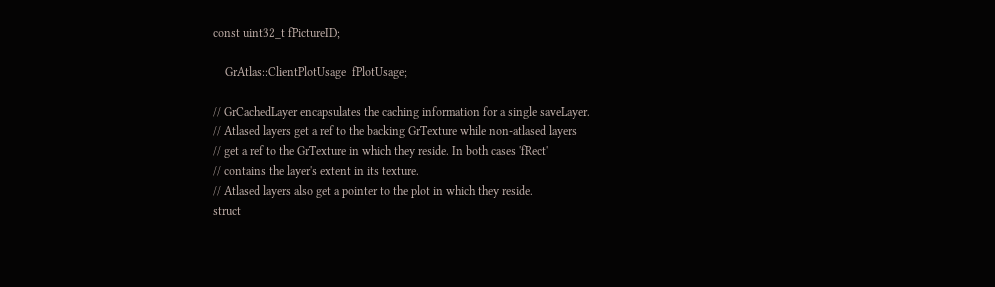const uint32_t fPictureID;

    GrAtlas::ClientPlotUsage  fPlotUsage;

// GrCachedLayer encapsulates the caching information for a single saveLayer.
// Atlased layers get a ref to the backing GrTexture while non-atlased layers
// get a ref to the GrTexture in which they reside. In both cases 'fRect'
// contains the layer's extent in its texture.
// Atlased layers also get a pointer to the plot in which they reside.
struct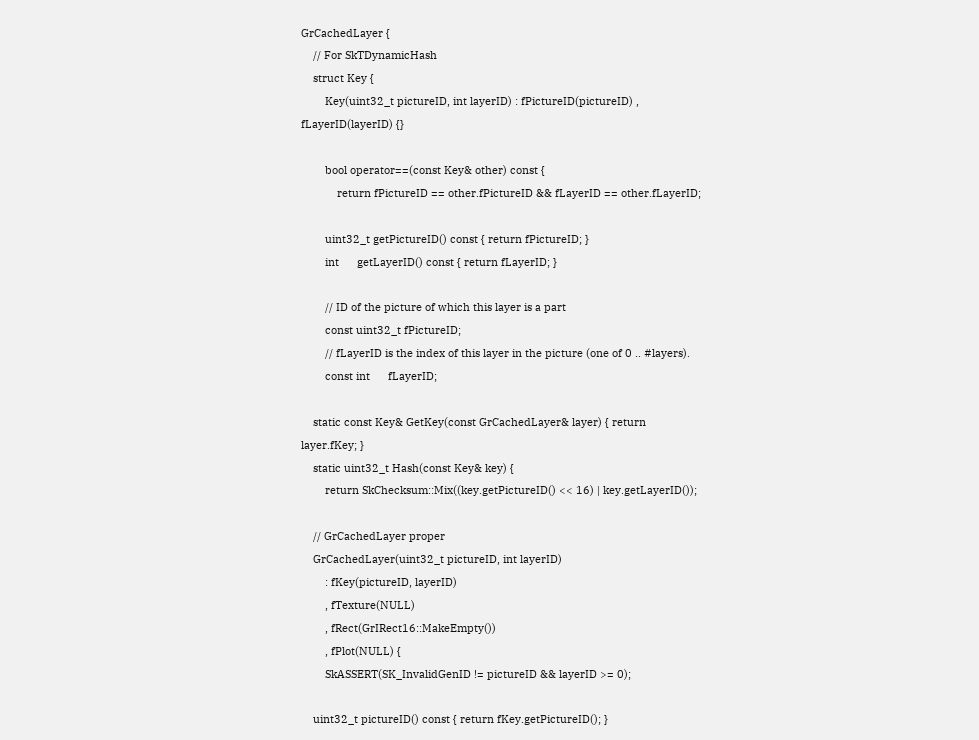GrCachedLayer {
    // For SkTDynamicHash
    struct Key {
        Key(uint32_t pictureID, int layerID) : fPictureID(pictureID) , fLayerID(layerID) {}

        bool operator==(const Key& other) const {
            return fPictureID == other.fPictureID && fLayerID == other.fLayerID;

        uint32_t getPictureID() const { return fPictureID; }
        int      getLayerID() const { return fLayerID; }

        // ID of the picture of which this layer is a part
        const uint32_t fPictureID;
        // fLayerID is the index of this layer in the picture (one of 0 .. #layers).
        const int      fLayerID;

    static const Key& GetKey(const GrCachedLayer& layer) { return layer.fKey; }
    static uint32_t Hash(const Key& key) {
        return SkChecksum::Mix((key.getPictureID() << 16) | key.getLayerID());

    // GrCachedLayer proper
    GrCachedLayer(uint32_t pictureID, int layerID)
        : fKey(pictureID, layerID)
        , fTexture(NULL)
        , fRect(GrIRect16::MakeEmpty())
        , fPlot(NULL) {
        SkASSERT(SK_InvalidGenID != pictureID && layerID >= 0);

    uint32_t pictureID() const { return fKey.getPictureID(); }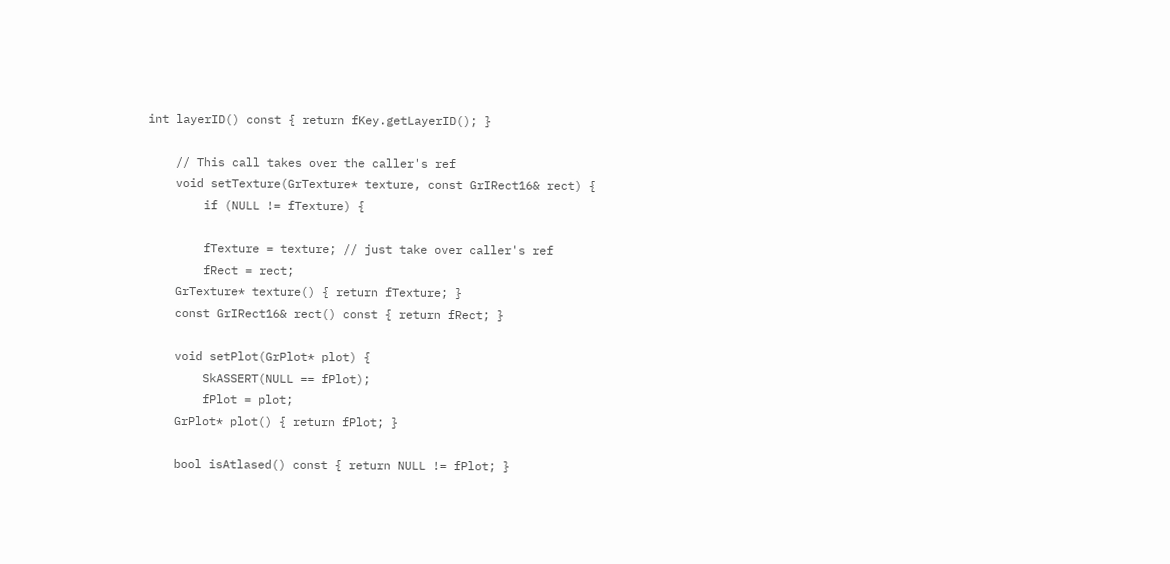int layerID() const { return fKey.getLayerID(); }

    // This call takes over the caller's ref
    void setTexture(GrTexture* texture, const GrIRect16& rect) {
        if (NULL != fTexture) {

        fTexture = texture; // just take over caller's ref
        fRect = rect;
    GrTexture* texture() { return fTexture; }
    const GrIRect16& rect() const { return fRect; }

    void setPlot(GrPlot* plot) {
        SkASSERT(NULL == fPlot);
        fPlot = plot;
    GrPlot* plot() { return fPlot; }

    bool isAtlased() const { return NULL != fPlot; }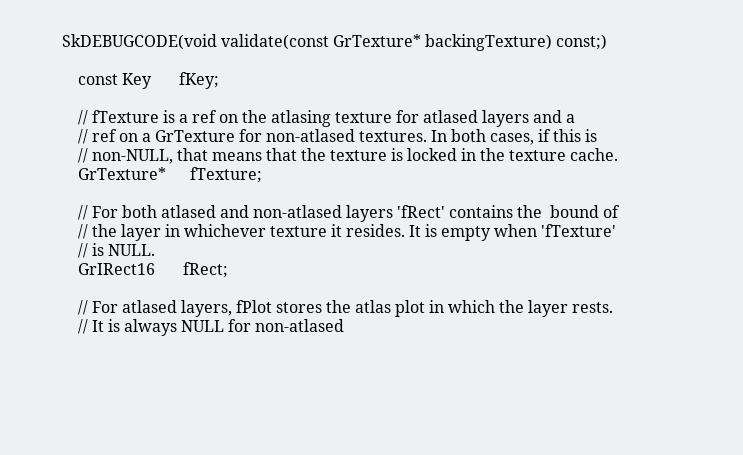SkDEBUGCODE(void validate(const GrTexture* backingTexture) const;)

    const Key       fKey;

    // fTexture is a ref on the atlasing texture for atlased layers and a
    // ref on a GrTexture for non-atlased textures. In both cases, if this is
    // non-NULL, that means that the texture is locked in the texture cache.
    GrTexture*      fTexture;

    // For both atlased and non-atlased layers 'fRect' contains the  bound of
    // the layer in whichever texture it resides. It is empty when 'fTexture'
    // is NULL.
    GrIRect16       fRect;

    // For atlased layers, fPlot stores the atlas plot in which the layer rests.
    // It is always NULL for non-atlased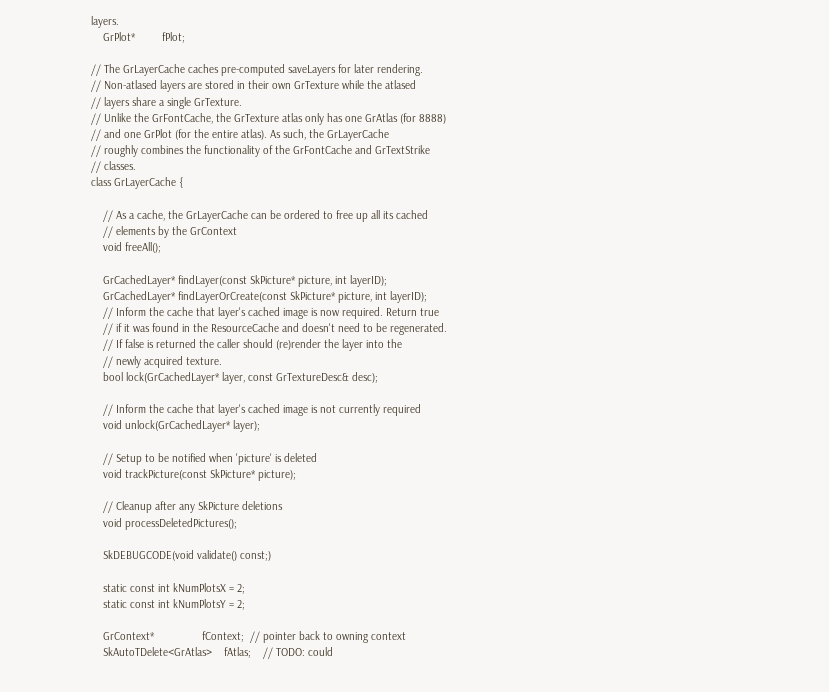layers.
    GrPlot*         fPlot;

// The GrLayerCache caches pre-computed saveLayers for later rendering.
// Non-atlased layers are stored in their own GrTexture while the atlased
// layers share a single GrTexture.
// Unlike the GrFontCache, the GrTexture atlas only has one GrAtlas (for 8888)
// and one GrPlot (for the entire atlas). As such, the GrLayerCache
// roughly combines the functionality of the GrFontCache and GrTextStrike
// classes.
class GrLayerCache {

    // As a cache, the GrLayerCache can be ordered to free up all its cached
    // elements by the GrContext
    void freeAll();

    GrCachedLayer* findLayer(const SkPicture* picture, int layerID);
    GrCachedLayer* findLayerOrCreate(const SkPicture* picture, int layerID);
    // Inform the cache that layer's cached image is now required. Return true
    // if it was found in the ResourceCache and doesn't need to be regenerated.
    // If false is returned the caller should (re)render the layer into the
    // newly acquired texture.
    bool lock(GrCachedLayer* layer, const GrTextureDesc& desc);

    // Inform the cache that layer's cached image is not currently required
    void unlock(GrCachedLayer* layer);

    // Setup to be notified when 'picture' is deleted
    void trackPicture(const SkPicture* picture);

    // Cleanup after any SkPicture deletions
    void processDeletedPictures();

    SkDEBUGCODE(void validate() const;)

    static const int kNumPlotsX = 2;
    static const int kNumPlotsY = 2;

    GrContext*                fContext;  // pointer back to owning context
    SkAutoTDelete<GrAtlas>    fAtlas;    // TODO: could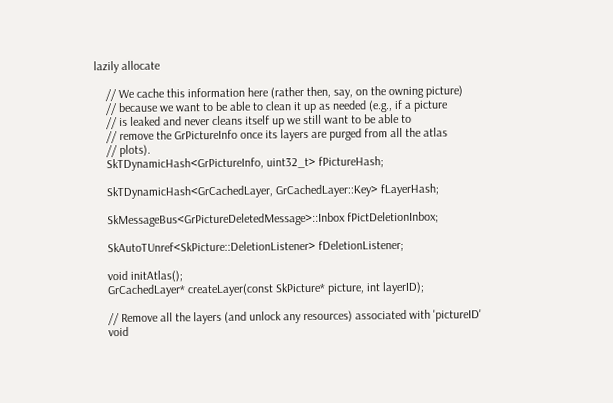lazily allocate

    // We cache this information here (rather then, say, on the owning picture)
    // because we want to be able to clean it up as needed (e.g., if a picture
    // is leaked and never cleans itself up we still want to be able to
    // remove the GrPictureInfo once its layers are purged from all the atlas
    // plots).
    SkTDynamicHash<GrPictureInfo, uint32_t> fPictureHash;

    SkTDynamicHash<GrCachedLayer, GrCachedLayer::Key> fLayerHash;

    SkMessageBus<GrPictureDeletedMessage>::Inbox fPictDeletionInbox;

    SkAutoTUnref<SkPicture::DeletionListener> fDeletionListener;

    void initAtlas();
    GrCachedLayer* createLayer(const SkPicture* picture, int layerID);

    // Remove all the layers (and unlock any resources) associated with 'pictureID'
    void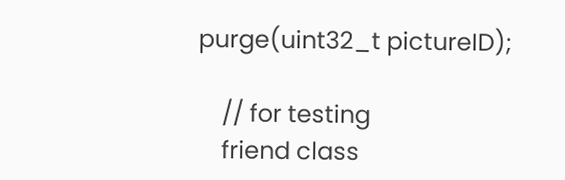purge(uint32_t pictureID);

    // for testing
    friend class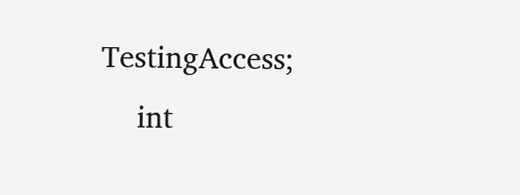TestingAccess;
    int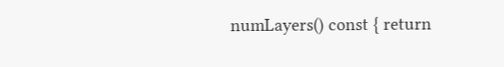numLayers() const { return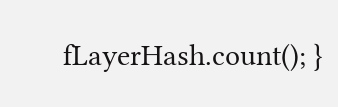fLayerHash.count(); }